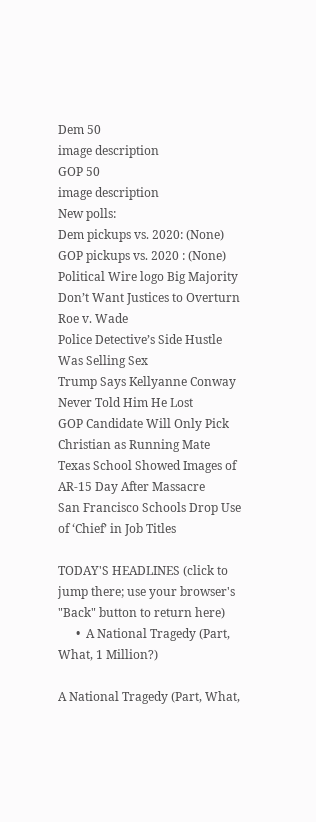Dem 50
image description
GOP 50
image description
New polls:
Dem pickups vs. 2020: (None)
GOP pickups vs. 2020 : (None)
Political Wire logo Big Majority Don’t Want Justices to Overturn Roe v. Wade
Police Detective’s Side Hustle Was Selling Sex
Trump Says Kellyanne Conway Never Told Him He Lost
GOP Candidate Will Only Pick Christian as Running Mate
Texas School Showed Images of AR-15 Day After Massacre
San Francisco Schools Drop Use of ‘Chief’ in Job Titles

TODAY'S HEADLINES (click to jump there; use your browser's "Back" button to return here)
      •  A National Tragedy (Part, What, 1 Million?)

A National Tragedy (Part, What,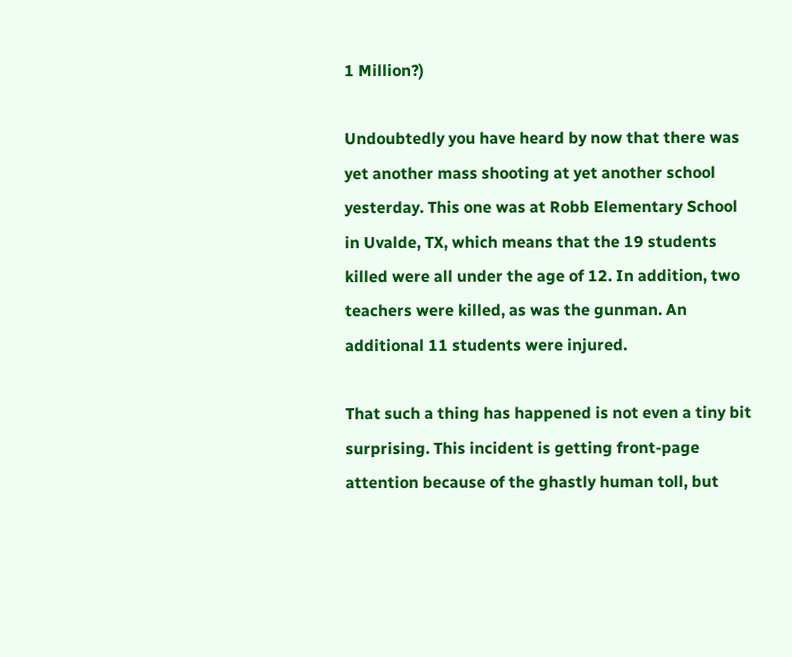1 Million?)

Undoubtedly you have heard by now that there was yet another mass shooting at yet another school yesterday. This one was at Robb Elementary School in Uvalde, TX, which means that the 19 students killed were all under the age of 12. In addition, two teachers were killed, as was the gunman. An additional 11 students were injured.

That such a thing has happened is not even a tiny bit surprising. This incident is getting front-page attention because of the ghastly human toll, but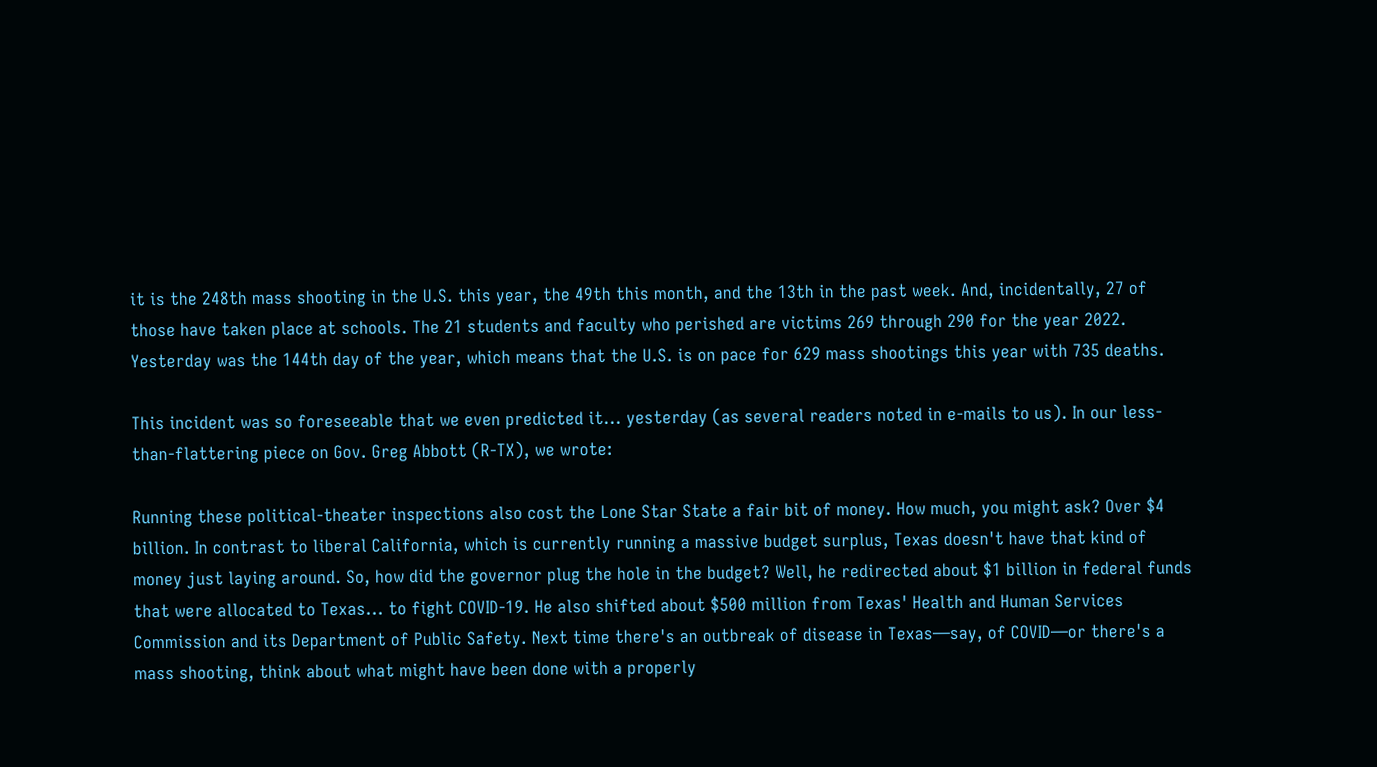it is the 248th mass shooting in the U.S. this year, the 49th this month, and the 13th in the past week. And, incidentally, 27 of those have taken place at schools. The 21 students and faculty who perished are victims 269 through 290 for the year 2022. Yesterday was the 144th day of the year, which means that the U.S. is on pace for 629 mass shootings this year with 735 deaths.

This incident was so foreseeable that we even predicted it... yesterday (as several readers noted in e-mails to us). In our less-than-flattering piece on Gov. Greg Abbott (R-TX), we wrote:

Running these political-theater inspections also cost the Lone Star State a fair bit of money. How much, you might ask? Over $4 billion. In contrast to liberal California, which is currently running a massive budget surplus, Texas doesn't have that kind of money just laying around. So, how did the governor plug the hole in the budget? Well, he redirected about $1 billion in federal funds that were allocated to Texas... to fight COVID-19. He also shifted about $500 million from Texas' Health and Human Services Commission and its Department of Public Safety. Next time there's an outbreak of disease in Texas—say, of COVID—or there's a mass shooting, think about what might have been done with a properly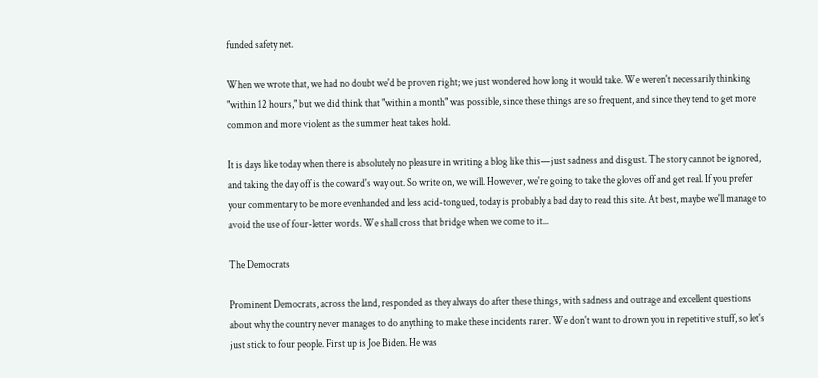funded safety net.

When we wrote that, we had no doubt we'd be proven right; we just wondered how long it would take. We weren't necessarily thinking "within 12 hours," but we did think that "within a month" was possible, since these things are so frequent, and since they tend to get more common and more violent as the summer heat takes hold.

It is days like today when there is absolutely no pleasure in writing a blog like this—just sadness and disgust. The story cannot be ignored, and taking the day off is the coward's way out. So write on, we will. However, we're going to take the gloves off and get real. If you prefer your commentary to be more evenhanded and less acid-tongued, today is probably a bad day to read this site. At best, maybe we'll manage to avoid the use of four-letter words. We shall cross that bridge when we come to it...

The Democrats

Prominent Democrats, across the land, responded as they always do after these things, with sadness and outrage and excellent questions about why the country never manages to do anything to make these incidents rarer. We don't want to drown you in repetitive stuff, so let's just stick to four people. First up is Joe Biden. He was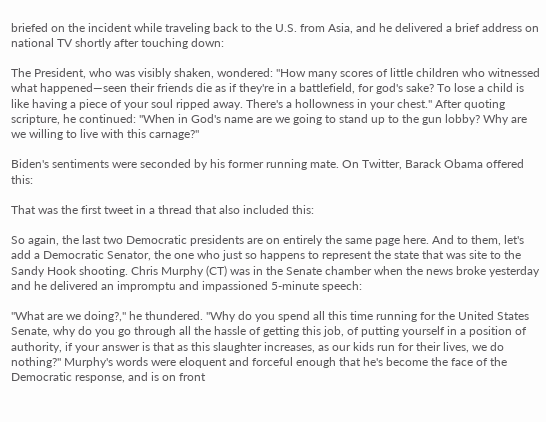briefed on the incident while traveling back to the U.S. from Asia, and he delivered a brief address on national TV shortly after touching down:

The President, who was visibly shaken, wondered: "How many scores of little children who witnessed what happened—seen their friends die as if they're in a battlefield, for god's sake? To lose a child is like having a piece of your soul ripped away. There's a hollowness in your chest." After quoting scripture, he continued: "When in God's name are we going to stand up to the gun lobby? Why are we willing to live with this carnage?"

Biden's sentiments were seconded by his former running mate. On Twitter, Barack Obama offered this:

That was the first tweet in a thread that also included this:

So again, the last two Democratic presidents are on entirely the same page here. And to them, let's add a Democratic Senator, the one who just so happens to represent the state that was site to the Sandy Hook shooting. Chris Murphy (CT) was in the Senate chamber when the news broke yesterday and he delivered an impromptu and impassioned 5-minute speech:

"What are we doing?," he thundered. "Why do you spend all this time running for the United States Senate, why do you go through all the hassle of getting this job, of putting yourself in a position of authority, if your answer is that as this slaughter increases, as our kids run for their lives, we do nothing?" Murphy's words were eloquent and forceful enough that he's become the face of the Democratic response, and is on front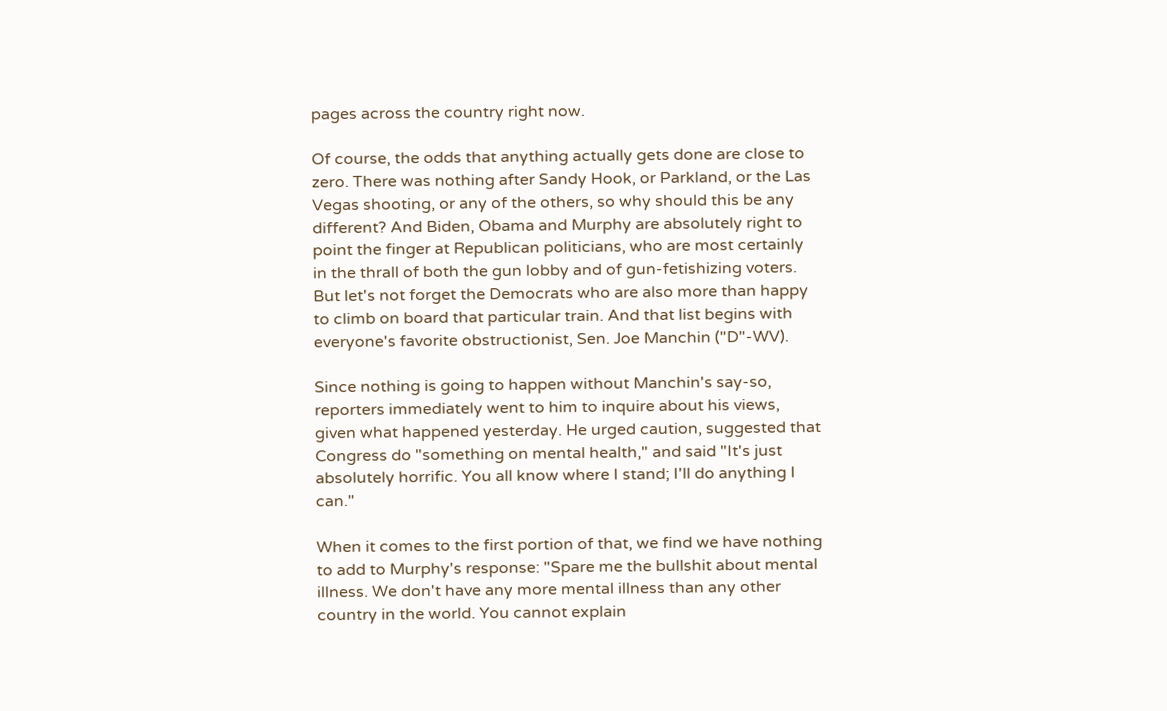pages across the country right now.

Of course, the odds that anything actually gets done are close to zero. There was nothing after Sandy Hook, or Parkland, or the Las Vegas shooting, or any of the others, so why should this be any different? And Biden, Obama and Murphy are absolutely right to point the finger at Republican politicians, who are most certainly in the thrall of both the gun lobby and of gun-fetishizing voters. But let's not forget the Democrats who are also more than happy to climb on board that particular train. And that list begins with everyone's favorite obstructionist, Sen. Joe Manchin ("D"-WV).

Since nothing is going to happen without Manchin's say-so, reporters immediately went to him to inquire about his views, given what happened yesterday. He urged caution, suggested that Congress do "something on mental health," and said "It's just absolutely horrific. You all know where I stand; I'll do anything I can."

When it comes to the first portion of that, we find we have nothing to add to Murphy's response: "Spare me the bullshit about mental illness. We don't have any more mental illness than any other country in the world. You cannot explain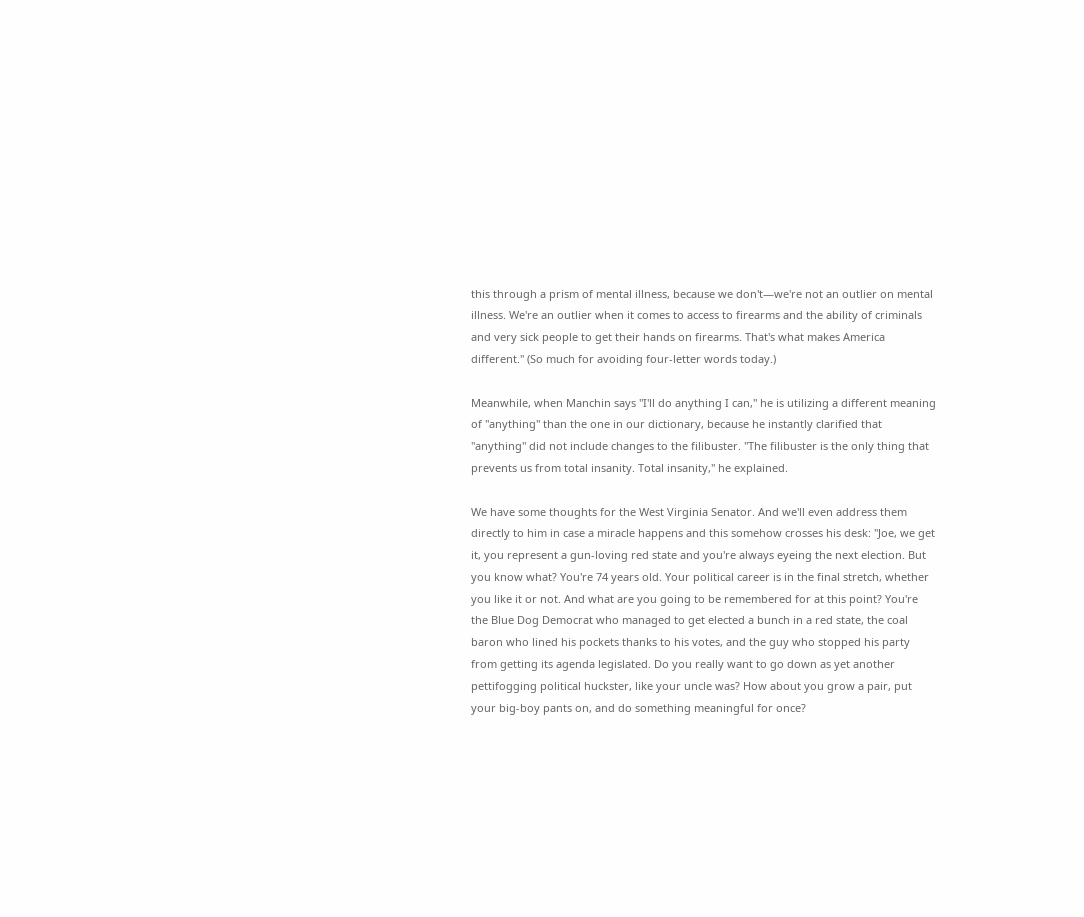this through a prism of mental illness, because we don't—we're not an outlier on mental illness. We're an outlier when it comes to access to firearms and the ability of criminals and very sick people to get their hands on firearms. That's what makes America different." (So much for avoiding four-letter words today.)

Meanwhile, when Manchin says "I'll do anything I can," he is utilizing a different meaning of "anything" than the one in our dictionary, because he instantly clarified that "anything" did not include changes to the filibuster. "The filibuster is the only thing that prevents us from total insanity. Total insanity," he explained.

We have some thoughts for the West Virginia Senator. And we'll even address them directly to him in case a miracle happens and this somehow crosses his desk: "Joe, we get it, you represent a gun-loving red state and you're always eyeing the next election. But you know what? You're 74 years old. Your political career is in the final stretch, whether you like it or not. And what are you going to be remembered for at this point? You're the Blue Dog Democrat who managed to get elected a bunch in a red state, the coal baron who lined his pockets thanks to his votes, and the guy who stopped his party from getting its agenda legislated. Do you really want to go down as yet another pettifogging political huckster, like your uncle was? How about you grow a pair, put your big-boy pants on, and do something meaningful for once?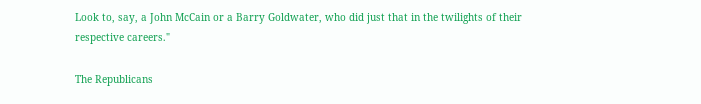Look to, say, a John McCain or a Barry Goldwater, who did just that in the twilights of their respective careers."

The Republicans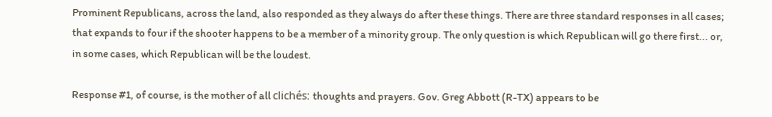Prominent Republicans, across the land, also responded as they always do after these things. There are three standard responses in all cases; that expands to four if the shooter happens to be a member of a minority group. The only question is which Republican will go there first... or, in some cases, which Republican will be the loudest.

Response #1, of course, is the mother of all clichés: thoughts and prayers. Gov. Greg Abbott (R-TX) appears to be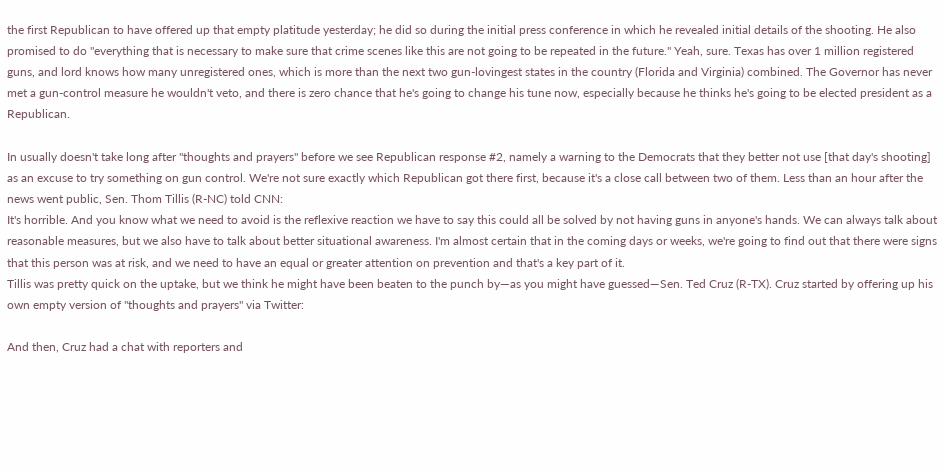the first Republican to have offered up that empty platitude yesterday; he did so during the initial press conference in which he revealed initial details of the shooting. He also promised to do "everything that is necessary to make sure that crime scenes like this are not going to be repeated in the future." Yeah, sure. Texas has over 1 million registered guns, and lord knows how many unregistered ones, which is more than the next two gun-lovingest states in the country (Florida and Virginia) combined. The Governor has never met a gun-control measure he wouldn't veto, and there is zero chance that he's going to change his tune now, especially because he thinks he's going to be elected president as a Republican.

In usually doesn't take long after "thoughts and prayers" before we see Republican response #2, namely a warning to the Democrats that they better not use [that day's shooting] as an excuse to try something on gun control. We're not sure exactly which Republican got there first, because it's a close call between two of them. Less than an hour after the news went public, Sen. Thom Tillis (R-NC) told CNN:
It's horrible. And you know what we need to avoid is the reflexive reaction we have to say this could all be solved by not having guns in anyone's hands. We can always talk about reasonable measures, but we also have to talk about better situational awareness. I'm almost certain that in the coming days or weeks, we're going to find out that there were signs that this person was at risk, and we need to have an equal or greater attention on prevention and that's a key part of it.
Tillis was pretty quick on the uptake, but we think he might have been beaten to the punch by—as you might have guessed—Sen. Ted Cruz (R-TX). Cruz started by offering up his own empty version of "thoughts and prayers" via Twitter:

And then, Cruz had a chat with reporters and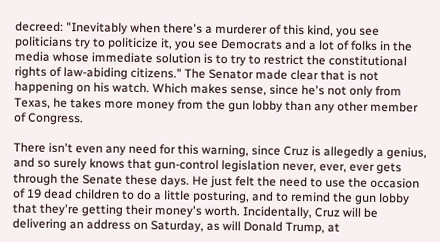decreed: "Inevitably when there's a murderer of this kind, you see politicians try to politicize it, you see Democrats and a lot of folks in the media whose immediate solution is to try to restrict the constitutional rights of law-abiding citizens." The Senator made clear that is not happening on his watch. Which makes sense, since he's not only from Texas, he takes more money from the gun lobby than any other member of Congress.

There isn't even any need for this warning, since Cruz is allegedly a genius, and so surely knows that gun-control legislation never, ever, ever gets through the Senate these days. He just felt the need to use the occasion of 19 dead children to do a little posturing, and to remind the gun lobby that they're getting their money's worth. Incidentally, Cruz will be delivering an address on Saturday, as will Donald Trump, at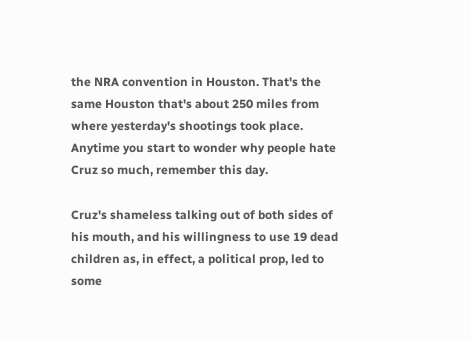the NRA convention in Houston. That's the same Houston that's about 250 miles from where yesterday's shootings took place. Anytime you start to wonder why people hate Cruz so much, remember this day.

Cruz's shameless talking out of both sides of his mouth, and his willingness to use 19 dead children as, in effect, a political prop, led to some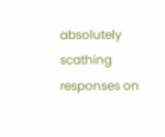absolutely scathing responses on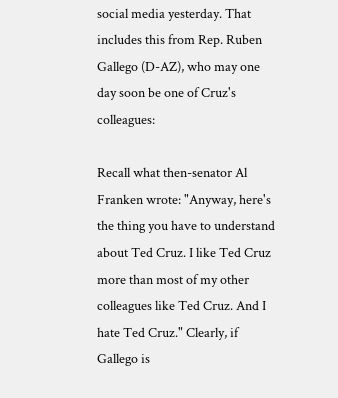social media yesterday. That includes this from Rep. Ruben Gallego (D-AZ), who may one day soon be one of Cruz's colleagues:

Recall what then-senator Al Franken wrote: "Anyway, here's the thing you have to understand about Ted Cruz. I like Ted Cruz more than most of my other colleagues like Ted Cruz. And I hate Ted Cruz." Clearly, if Gallego is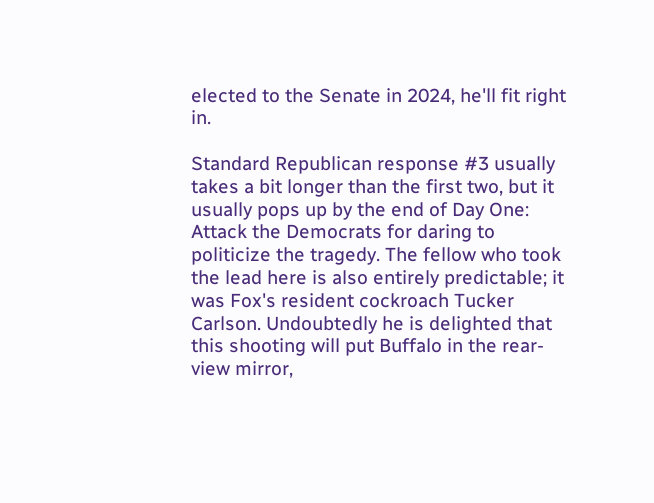elected to the Senate in 2024, he'll fit right in.

Standard Republican response #3 usually takes a bit longer than the first two, but it usually pops up by the end of Day One: Attack the Democrats for daring to politicize the tragedy. The fellow who took the lead here is also entirely predictable; it was Fox's resident cockroach Tucker Carlson. Undoubtedly he is delighted that this shooting will put Buffalo in the rear-view mirror,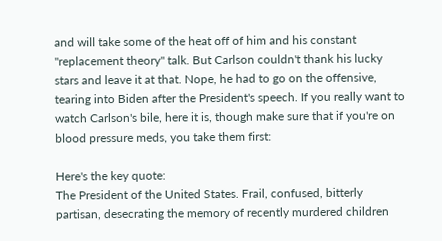and will take some of the heat off of him and his constant "replacement theory" talk. But Carlson couldn't thank his lucky stars and leave it at that. Nope, he had to go on the offensive, tearing into Biden after the President's speech. If you really want to watch Carlson's bile, here it is, though make sure that if you're on blood pressure meds, you take them first:

Here's the key quote:
The President of the United States. Frail, confused, bitterly partisan, desecrating the memory of recently murdered children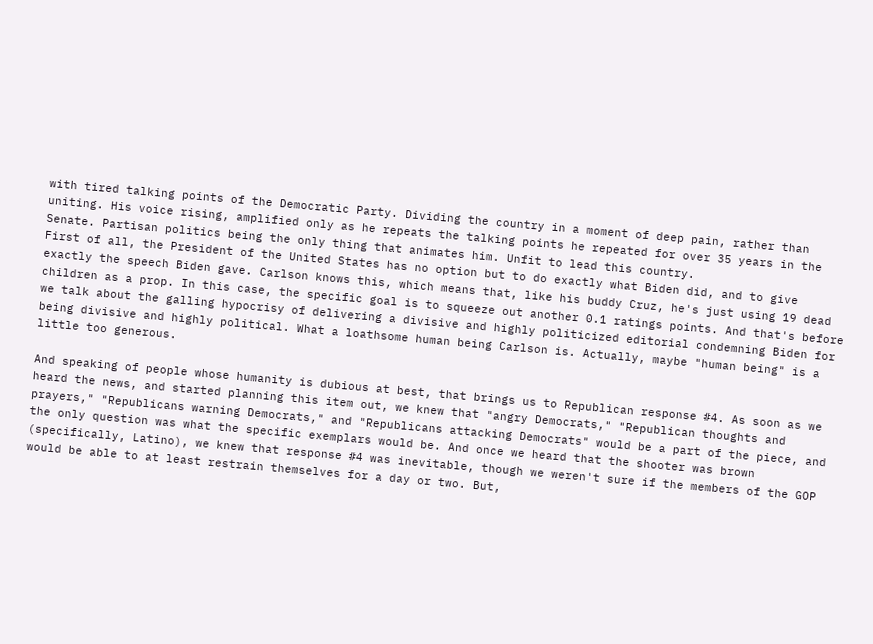with tired talking points of the Democratic Party. Dividing the country in a moment of deep pain, rather than uniting. His voice rising, amplified only as he repeats the talking points he repeated for over 35 years in the Senate. Partisan politics being the only thing that animates him. Unfit to lead this country.
First of all, the President of the United States has no option but to do exactly what Biden did, and to give exactly the speech Biden gave. Carlson knows this, which means that, like his buddy Cruz, he's just using 19 dead children as a prop. In this case, the specific goal is to squeeze out another 0.1 ratings points. And that's before we talk about the galling hypocrisy of delivering a divisive and highly politicized editorial condemning Biden for being divisive and highly political. What a loathsome human being Carlson is. Actually, maybe "human being" is a little too generous.

And speaking of people whose humanity is dubious at best, that brings us to Republican response #4. As soon as we heard the news, and started planning this item out, we knew that "angry Democrats," "Republican thoughts and prayers," "Republicans warning Democrats," and "Republicans attacking Democrats" would be a part of the piece, and the only question was what the specific exemplars would be. And once we heard that the shooter was brown (specifically, Latino), we knew that response #4 was inevitable, though we weren't sure if the members of the GOP would be able to at least restrain themselves for a day or two. But,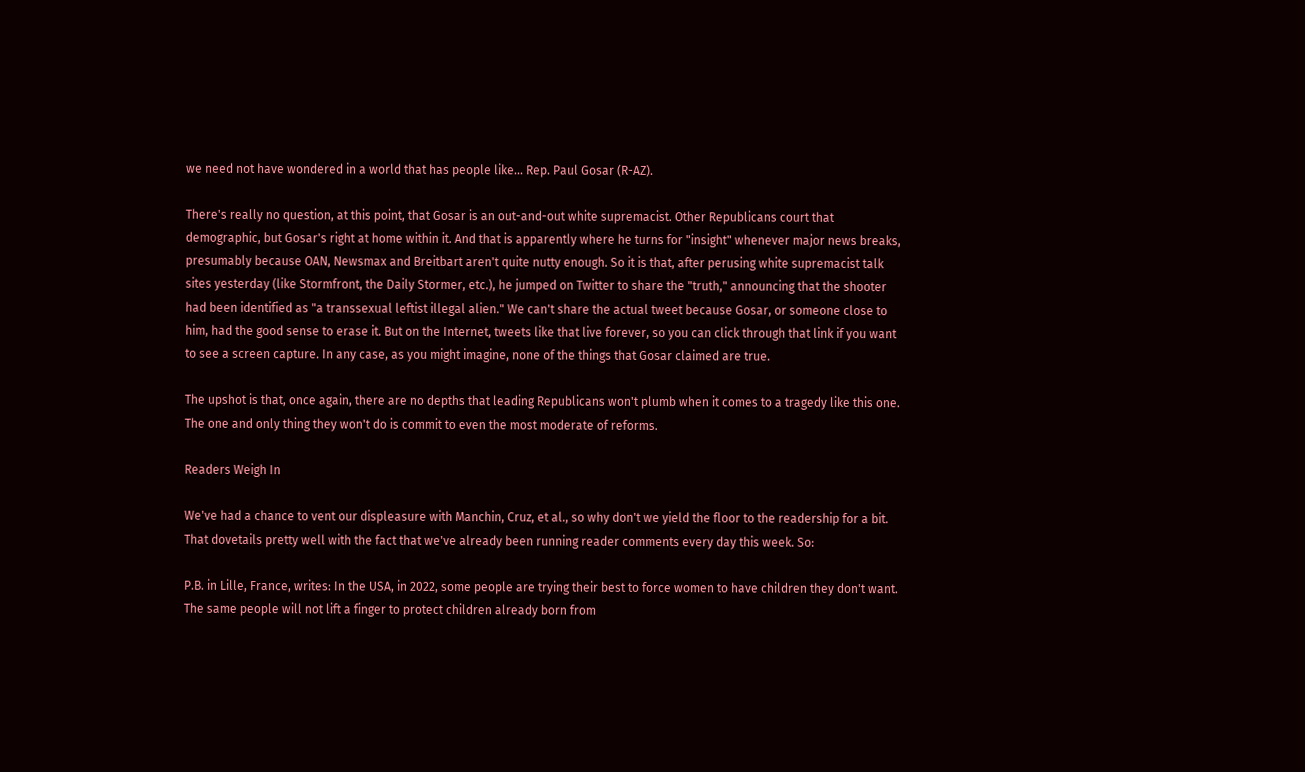we need not have wondered in a world that has people like... Rep. Paul Gosar (R-AZ).

There's really no question, at this point, that Gosar is an out-and-out white supremacist. Other Republicans court that demographic, but Gosar's right at home within it. And that is apparently where he turns for "insight" whenever major news breaks, presumably because OAN, Newsmax and Breitbart aren't quite nutty enough. So it is that, after perusing white supremacist talk sites yesterday (like Stormfront, the Daily Stormer, etc.), he jumped on Twitter to share the "truth," announcing that the shooter had been identified as "a transsexual leftist illegal alien." We can't share the actual tweet because Gosar, or someone close to him, had the good sense to erase it. But on the Internet, tweets like that live forever, so you can click through that link if you want to see a screen capture. In any case, as you might imagine, none of the things that Gosar claimed are true.

The upshot is that, once again, there are no depths that leading Republicans won't plumb when it comes to a tragedy like this one. The one and only thing they won't do is commit to even the most moderate of reforms.

Readers Weigh In

We've had a chance to vent our displeasure with Manchin, Cruz, et al., so why don't we yield the floor to the readership for a bit. That dovetails pretty well with the fact that we've already been running reader comments every day this week. So:

P.B. in Lille, France, writes: In the USA, in 2022, some people are trying their best to force women to have children they don't want. The same people will not lift a finger to protect children already born from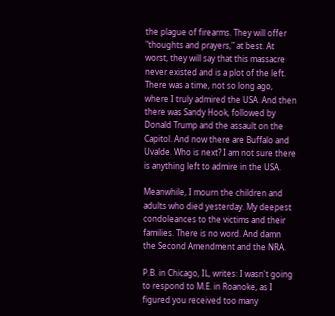the plague of firearms. They will offer "thoughts and prayers," at best. At worst, they will say that this massacre never existed and is a plot of the left. There was a time, not so long ago, where I truly admired the USA. And then there was Sandy Hook, followed by Donald Trump and the assault on the Capitol. And now there are Buffalo and Uvalde. Who is next? I am not sure there is anything left to admire in the USA.

Meanwhile, I mourn the children and adults who died yesterday. My deepest condoleances to the victims and their families. There is no word. And damn the Second Amendment and the NRA.

P.B. in Chicago, IL, writes: I wasn't going to respond to M.E. in Roanoke, as I figured you received too many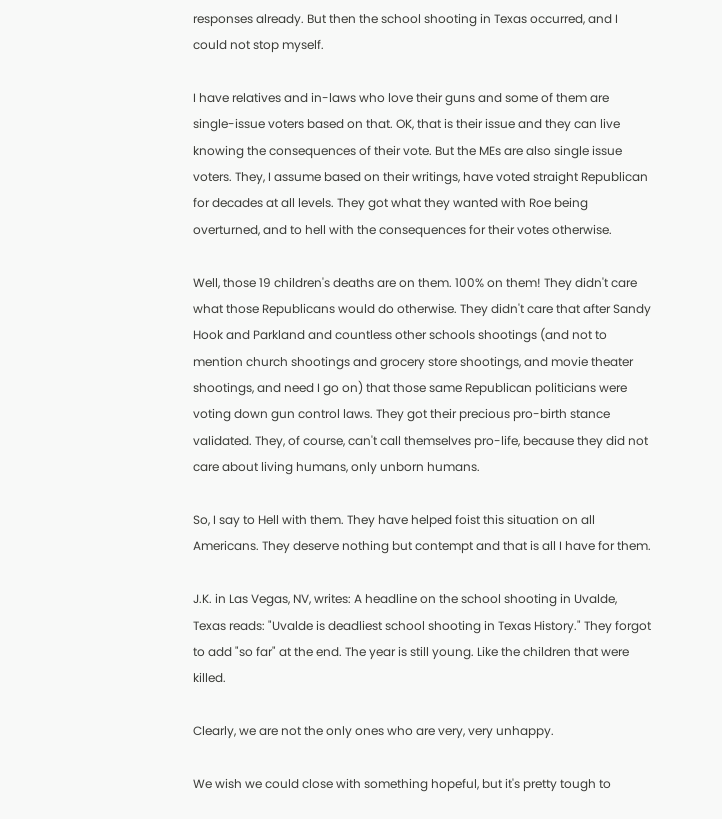responses already. But then the school shooting in Texas occurred, and I could not stop myself.

I have relatives and in-laws who love their guns and some of them are single-issue voters based on that. OK, that is their issue and they can live knowing the consequences of their vote. But the MEs are also single issue voters. They, I assume based on their writings, have voted straight Republican for decades at all levels. They got what they wanted with Roe being overturned, and to hell with the consequences for their votes otherwise.

Well, those 19 children's deaths are on them. 100% on them! They didn't care what those Republicans would do otherwise. They didn't care that after Sandy Hook and Parkland and countless other schools shootings (and not to mention church shootings and grocery store shootings, and movie theater shootings, and need I go on) that those same Republican politicians were voting down gun control laws. They got their precious pro-birth stance validated. They, of course, can't call themselves pro-life, because they did not care about living humans, only unborn humans.

So, I say to Hell with them. They have helped foist this situation on all Americans. They deserve nothing but contempt and that is all I have for them.

J.K. in Las Vegas, NV, writes: A headline on the school shooting in Uvalde, Texas reads: "Uvalde is deadliest school shooting in Texas History." They forgot to add "so far" at the end. The year is still young. Like the children that were killed.

Clearly, we are not the only ones who are very, very unhappy.

We wish we could close with something hopeful, but it's pretty tough to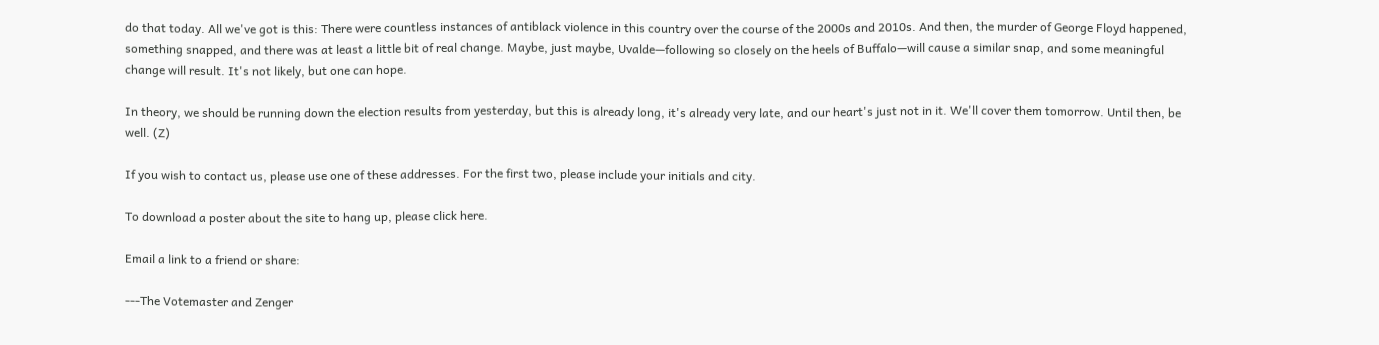do that today. All we've got is this: There were countless instances of antiblack violence in this country over the course of the 2000s and 2010s. And then, the murder of George Floyd happened, something snapped, and there was at least a little bit of real change. Maybe, just maybe, Uvalde—following so closely on the heels of Buffalo—will cause a similar snap, and some meaningful change will result. It's not likely, but one can hope.

In theory, we should be running down the election results from yesterday, but this is already long, it's already very late, and our heart's just not in it. We'll cover them tomorrow. Until then, be well. (Z)

If you wish to contact us, please use one of these addresses. For the first two, please include your initials and city.

To download a poster about the site to hang up, please click here.

Email a link to a friend or share:

---The Votemaster and Zenger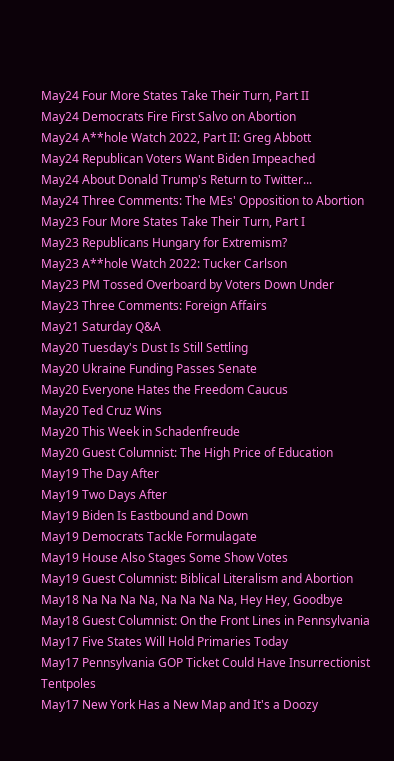May24 Four More States Take Their Turn, Part II
May24 Democrats Fire First Salvo on Abortion
May24 A**hole Watch 2022, Part II: Greg Abbott
May24 Republican Voters Want Biden Impeached
May24 About Donald Trump's Return to Twitter...
May24 Three Comments: The MEs' Opposition to Abortion
May23 Four More States Take Their Turn, Part I
May23 Republicans Hungary for Extremism?
May23 A**hole Watch 2022: Tucker Carlson
May23 PM Tossed Overboard by Voters Down Under
May23 Three Comments: Foreign Affairs
May21 Saturday Q&A
May20 Tuesday's Dust Is Still Settling
May20 Ukraine Funding Passes Senate
May20 Everyone Hates the Freedom Caucus
May20 Ted Cruz Wins
May20 This Week in Schadenfreude
May20 Guest Columnist: The High Price of Education
May19 The Day After
May19 Two Days After
May19 Biden Is Eastbound and Down
May19 Democrats Tackle Formulagate
May19 House Also Stages Some Show Votes
May19 Guest Columnist: Biblical Literalism and Abortion
May18 Na Na Na Na, Na Na Na Na, Hey Hey, Goodbye
May18 Guest Columnist: On the Front Lines in Pennsylvania
May17 Five States Will Hold Primaries Today
May17 Pennsylvania GOP Ticket Could Have Insurrectionist Tentpoles
May17 New York Has a New Map and It's a Doozy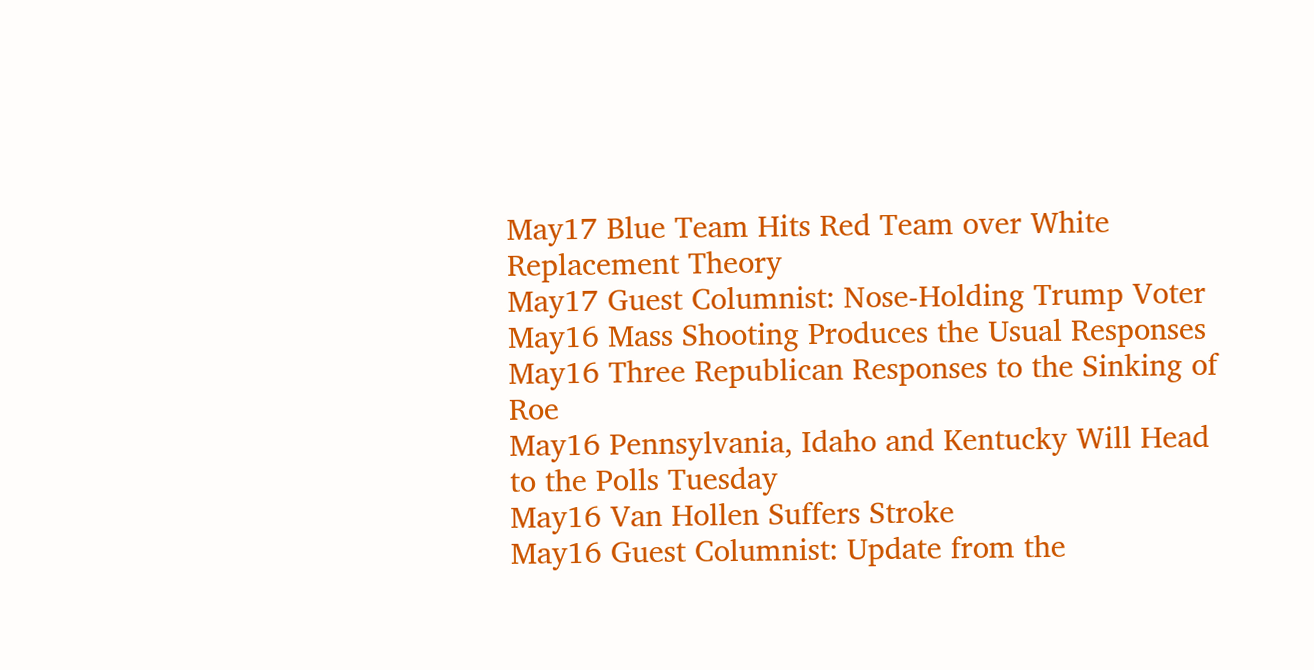May17 Blue Team Hits Red Team over White Replacement Theory
May17 Guest Columnist: Nose-Holding Trump Voter
May16 Mass Shooting Produces the Usual Responses
May16 Three Republican Responses to the Sinking of Roe
May16 Pennsylvania, Idaho and Kentucky Will Head to the Polls Tuesday
May16 Van Hollen Suffers Stroke
May16 Guest Columnist: Update from the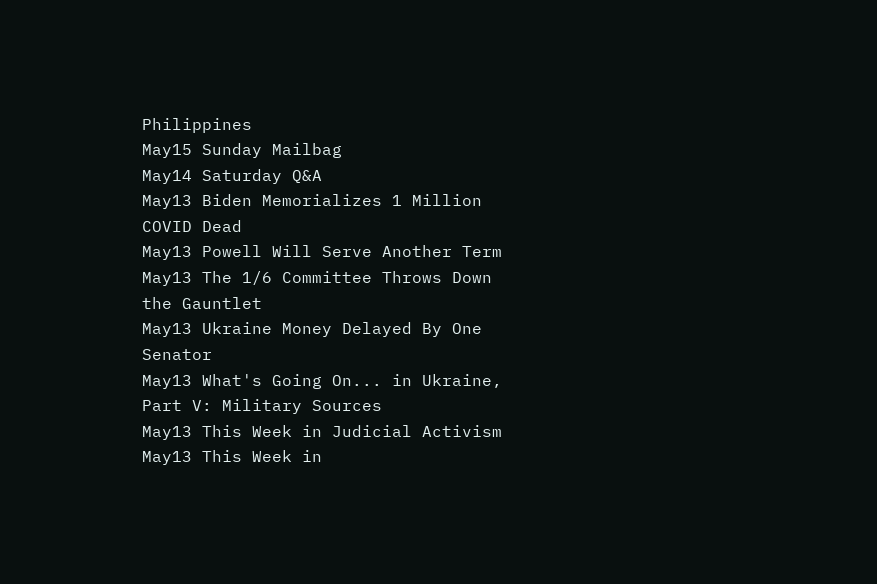Philippines
May15 Sunday Mailbag
May14 Saturday Q&A
May13 Biden Memorializes 1 Million COVID Dead
May13 Powell Will Serve Another Term
May13 The 1/6 Committee Throws Down the Gauntlet
May13 Ukraine Money Delayed By One Senator
May13 What's Going On... in Ukraine, Part V: Military Sources
May13 This Week in Judicial Activism
May13 This Week in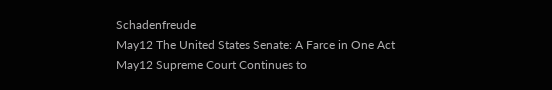Schadenfreude
May12 The United States Senate: A Farce in One Act
May12 Supreme Court Continues to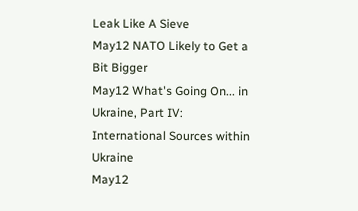Leak Like A Sieve
May12 NATO Likely to Get a Bit Bigger
May12 What's Going On... in Ukraine, Part IV: International Sources within Ukraine
May12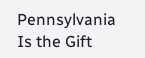Pennsylvania Is the Gift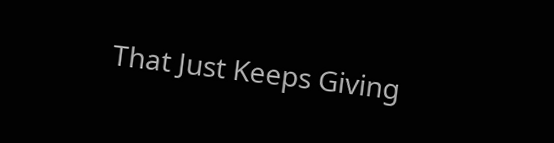That Just Keeps Giving